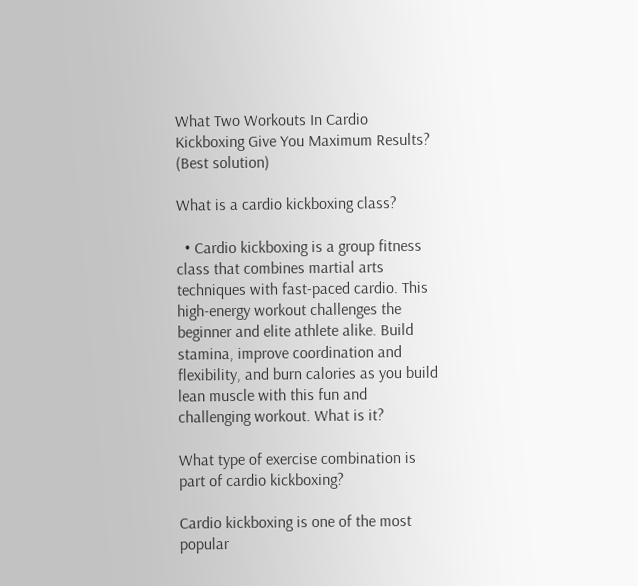What Two Workouts In Cardio Kickboxing Give You Maximum Results? (Best solution)

What is a cardio kickboxing class?

  • Cardio kickboxing is a group fitness class that combines martial arts techniques with fast-paced cardio. This high-energy workout challenges the beginner and elite athlete alike. Build stamina, improve coordination and flexibility, and burn calories as you build lean muscle with this fun and challenging workout. What is it?

What type of exercise combination is part of cardio kickboxing?

Cardio kickboxing is one of the most popular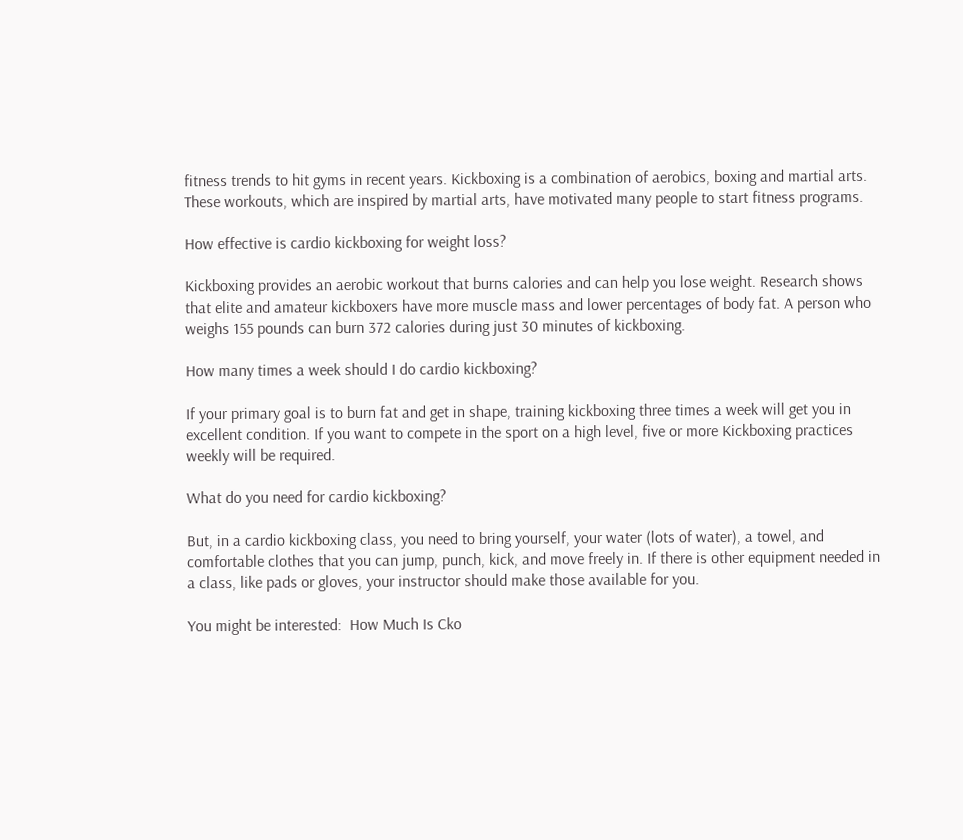fitness trends to hit gyms in recent years. Kickboxing is a combination of aerobics, boxing and martial arts. These workouts, which are inspired by martial arts, have motivated many people to start fitness programs.

How effective is cardio kickboxing for weight loss?

Kickboxing provides an aerobic workout that burns calories and can help you lose weight. Research shows that elite and amateur kickboxers have more muscle mass and lower percentages of body fat. A person who weighs 155 pounds can burn 372 calories during just 30 minutes of kickboxing.

How many times a week should I do cardio kickboxing?

If your primary goal is to burn fat and get in shape, training kickboxing three times a week will get you in excellent condition. If you want to compete in the sport on a high level, five or more Kickboxing practices weekly will be required.

What do you need for cardio kickboxing?

But, in a cardio kickboxing class, you need to bring yourself, your water (lots of water), a towel, and comfortable clothes that you can jump, punch, kick, and move freely in. If there is other equipment needed in a class, like pads or gloves, your instructor should make those available for you.

You might be interested:  How Much Is Cko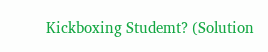Kickboxing Studemt? (Solution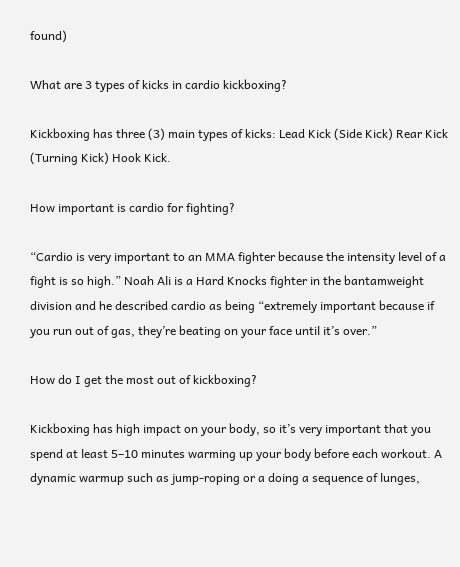found)

What are 3 types of kicks in cardio kickboxing?

Kickboxing has three (3) main types of kicks: Lead Kick (Side Kick) Rear Kick (Turning Kick) Hook Kick.

How important is cardio for fighting?

“Cardio is very important to an MMA fighter because the intensity level of a fight is so high.” Noah Ali is a Hard Knocks fighter in the bantamweight division and he described cardio as being “extremely important because if you run out of gas, they’re beating on your face until it’s over.”

How do I get the most out of kickboxing?

Kickboxing has high impact on your body, so it’s very important that you spend at least 5–10 minutes warming up your body before each workout. A dynamic warmup such as jump-roping or a doing a sequence of lunges,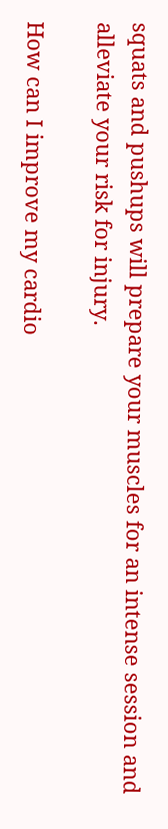squats and pushups will prepare your muscles for an intense session and alleviate your risk for injury.

How can I improve my cardio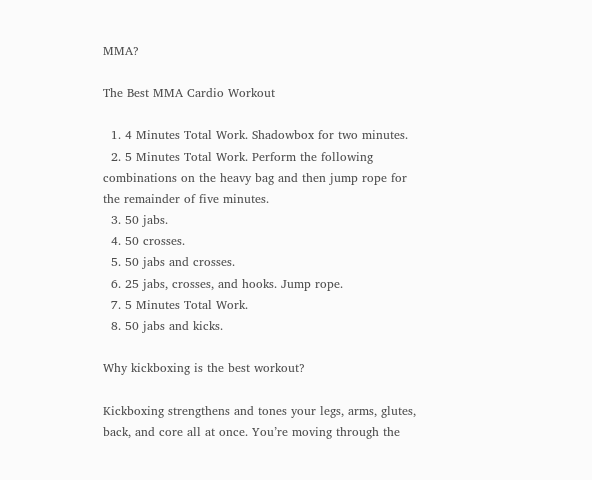MMA?

The Best MMA Cardio Workout

  1. 4 Minutes Total Work. Shadowbox for two minutes.
  2. 5 Minutes Total Work. Perform the following combinations on the heavy bag and then jump rope for the remainder of five minutes.
  3. 50 jabs.
  4. 50 crosses.
  5. 50 jabs and crosses.
  6. 25 jabs, crosses, and hooks. Jump rope.
  7. 5 Minutes Total Work.
  8. 50 jabs and kicks.

Why kickboxing is the best workout?

Kickboxing strengthens and tones your legs, arms, glutes, back, and core all at once. You’re moving through the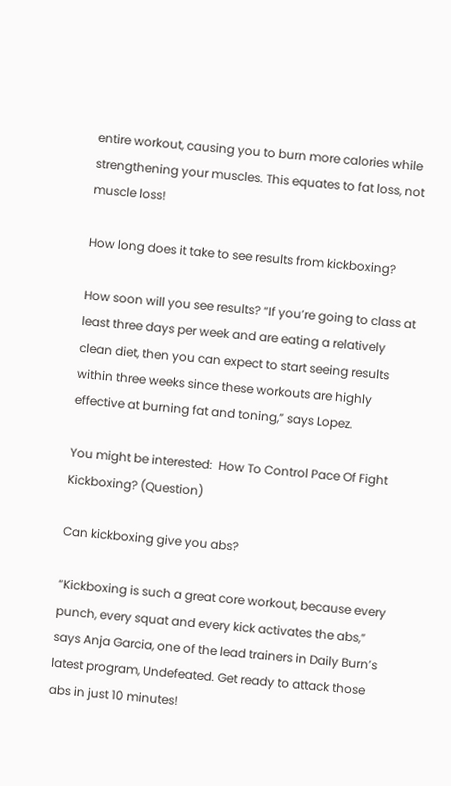entire workout, causing you to burn more calories while strengthening your muscles. This equates to fat loss, not muscle loss!

How long does it take to see results from kickboxing?

How soon will you see results? “If you’re going to class at least three days per week and are eating a relatively clean diet, then you can expect to start seeing results within three weeks since these workouts are highly effective at burning fat and toning,” says Lopez.

You might be interested:  How To Control Pace Of Fight Kickboxing? (Question)

Can kickboxing give you abs?

“Kickboxing is such a great core workout, because every punch, every squat and every kick activates the abs,” says Anja Garcia, one of the lead trainers in Daily Burn’s latest program, Undefeated. Get ready to attack those abs in just 10 minutes!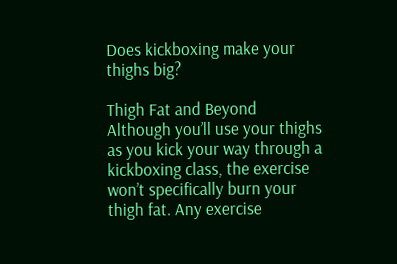Does kickboxing make your thighs big?

Thigh Fat and Beyond Although you’ll use your thighs as you kick your way through a kickboxing class, the exercise won’t specifically burn your thigh fat. Any exercise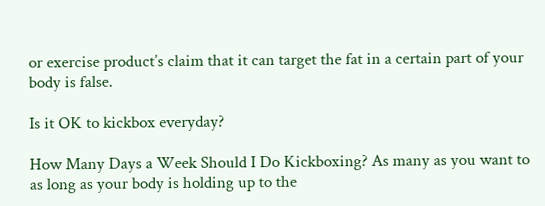or exercise product’s claim that it can target the fat in a certain part of your body is false.

Is it OK to kickbox everyday?

How Many Days a Week Should I Do Kickboxing? As many as you want to as long as your body is holding up to the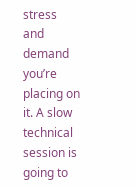stress and demand you’re placing on it. A slow technical session is going to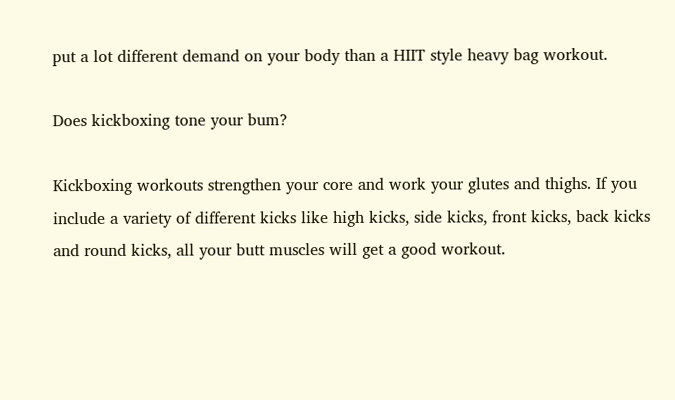put a lot different demand on your body than a HIIT style heavy bag workout.

Does kickboxing tone your bum?

Kickboxing workouts strengthen your core and work your glutes and thighs. If you include a variety of different kicks like high kicks, side kicks, front kicks, back kicks and round kicks, all your butt muscles will get a good workout.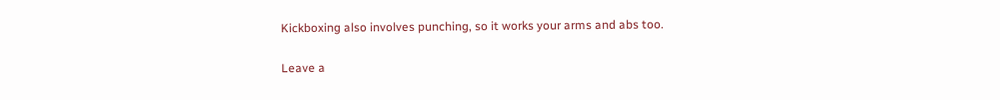Kickboxing also involves punching, so it works your arms and abs too.

Leave a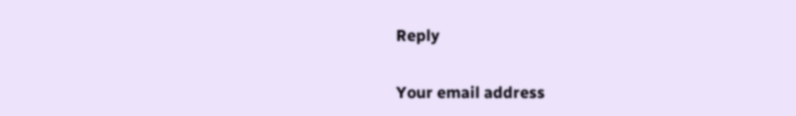Reply

Your email address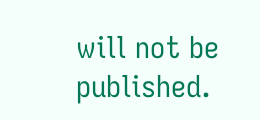will not be published.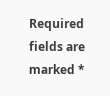Required fields are marked *